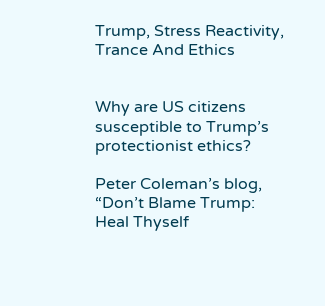Trump, Stress Reactivity, Trance And Ethics


Why are US citizens susceptible to Trump’s protectionist ethics?

Peter Coleman’s blog, “Don’t Blame Trump: Heal Thyself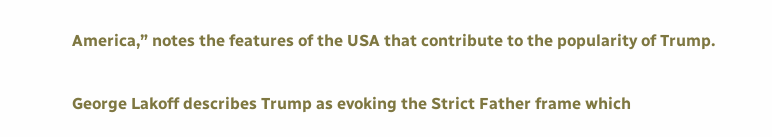America,” notes the features of the USA that contribute to the popularity of Trump.

George Lakoff describes Trump as evoking the Strict Father frame which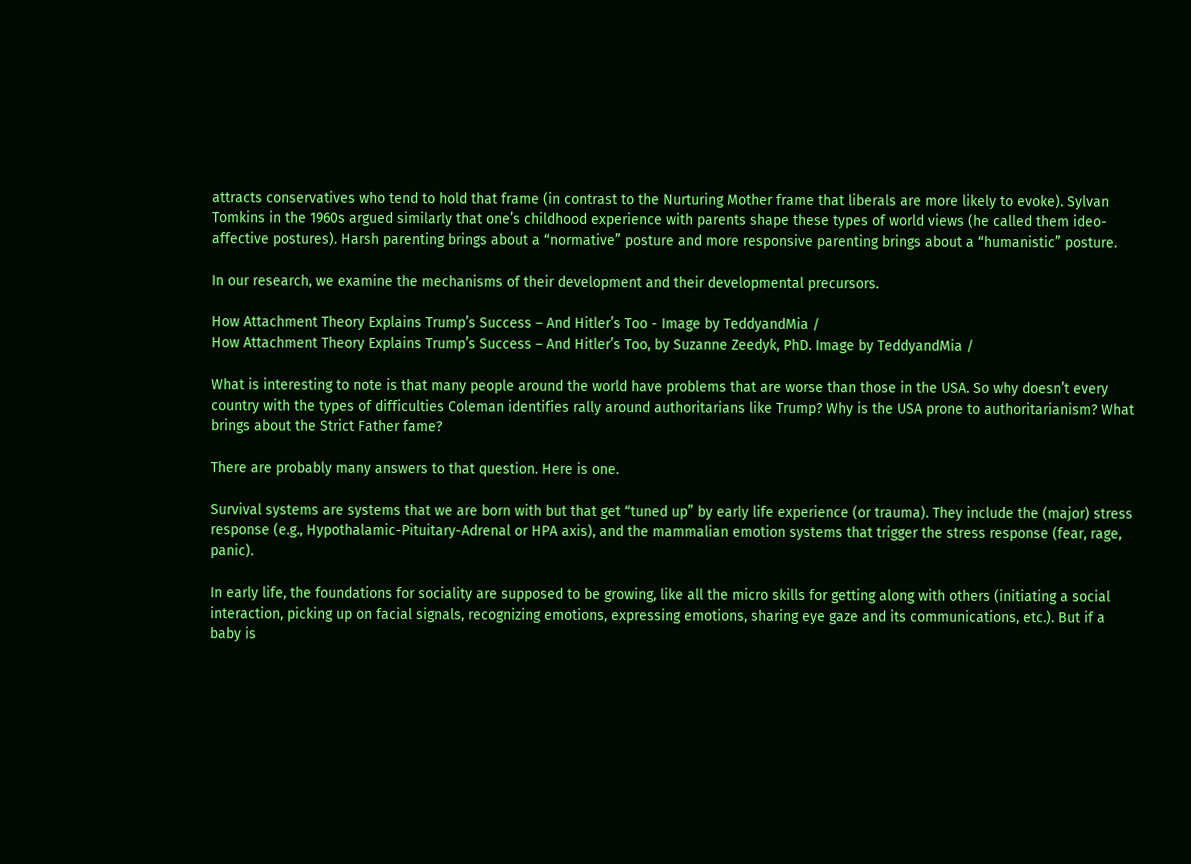attracts conservatives who tend to hold that frame (in contrast to the Nurturing Mother frame that liberals are more likely to evoke). Sylvan Tomkins in the 1960s argued similarly that one’s childhood experience with parents shape these types of world views (he called them ideo-affective postures). Harsh parenting brings about a “normative” posture and more responsive parenting brings about a “humanistic” posture.

In our research, we examine the mechanisms of their development and their developmental precursors.

How Attachment Theory Explains Trump’s Success – And Hitler’s Too - Image by TeddyandMia /
How Attachment Theory Explains Trump’s Success – And Hitler’s Too, by Suzanne Zeedyk, PhD. Image by TeddyandMia /

What is interesting to note is that many people around the world have problems that are worse than those in the USA. So why doesn’t every country with the types of difficulties Coleman identifies rally around authoritarians like Trump? Why is the USA prone to authoritarianism? What brings about the Strict Father fame?

There are probably many answers to that question. Here is one.

Survival systems are systems that we are born with but that get “tuned up” by early life experience (or trauma). They include the (major) stress response (e.g., Hypothalamic-Pituitary-Adrenal or HPA axis), and the mammalian emotion systems that trigger the stress response (fear, rage, panic).

In early life, the foundations for sociality are supposed to be growing, like all the micro skills for getting along with others (initiating a social interaction, picking up on facial signals, recognizing emotions, expressing emotions, sharing eye gaze and its communications, etc.). But if a baby is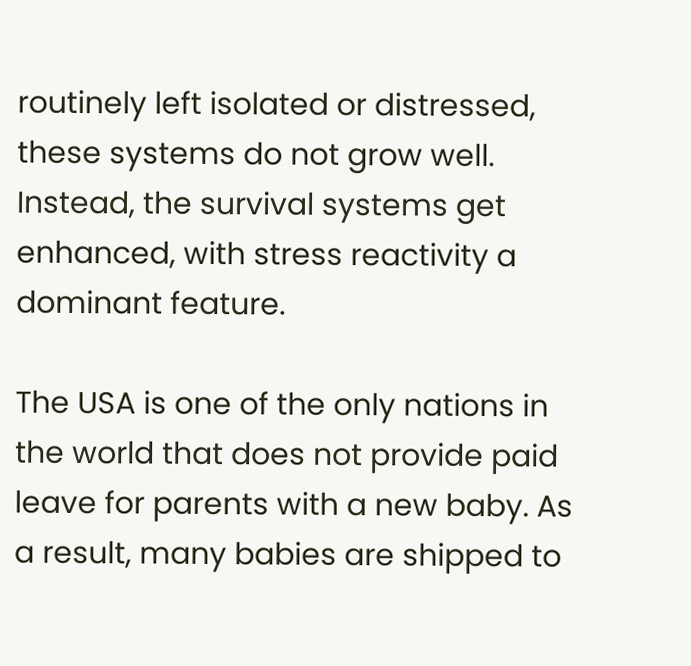routinely left isolated or distressed, these systems do not grow well. Instead, the survival systems get enhanced, with stress reactivity a dominant feature.

The USA is one of the only nations in the world that does not provide paid leave for parents with a new baby. As a result, many babies are shipped to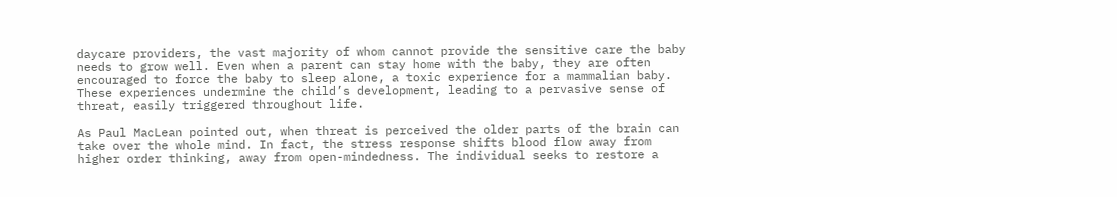daycare providers, the vast majority of whom cannot provide the sensitive care the baby needs to grow well. Even when a parent can stay home with the baby, they are often encouraged to force the baby to sleep alone, a toxic experience for a mammalian baby. These experiences undermine the child’s development, leading to a pervasive sense of threat, easily triggered throughout life.

As Paul MacLean pointed out, when threat is perceived the older parts of the brain can take over the whole mind. In fact, the stress response shifts blood flow away from higher order thinking, away from open-mindedness. The individual seeks to restore a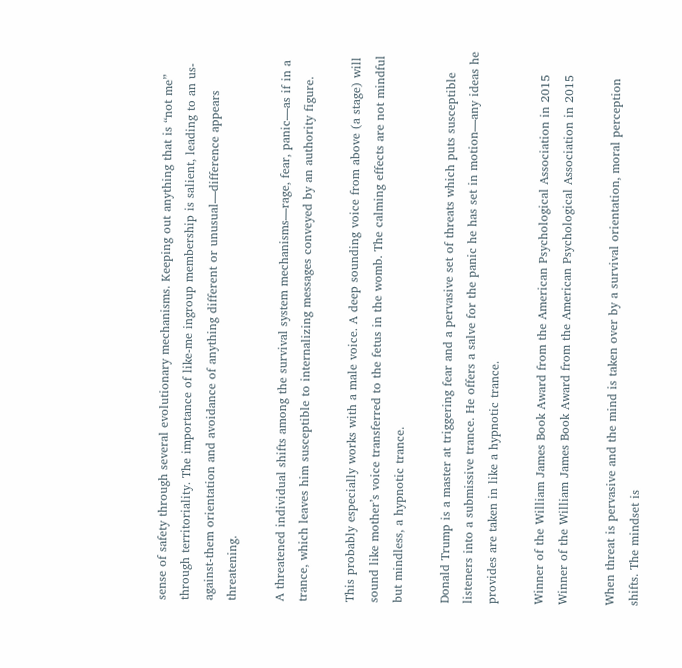sense of safety through several evolutionary mechanisms. Keeping out anything that is “not me” through territoriality. The importance of like-me ingroup membership is salient, leading to an us-against-them orientation and avoidance of anything different or unusual—difference appears threatening.

A threatened individual shifts among the survival system mechanisms—rage, fear, panic—as if in a trance, which leaves him susceptible to internalizing messages conveyed by an authority figure.

This probably especially works with a male voice. A deep sounding voice from above (a stage) will sound like mother’s voice transferred to the fetus in the womb. The calming effects are not mindful but mindless, a hypnotic trance.

Donald Trump is a master at triggering fear and a pervasive set of threats which puts susceptible listeners into a submissive trance. He offers a salve for the panic he has set in motion—any ideas he provides are taken in like a hypnotic trance.

Winner of the William James Book Award from the American Psychological Association in 2015
Winner of the William James Book Award from the American Psychological Association in 2015

When threat is pervasive and the mind is taken over by a survival orientation, moral perception shifts. The mindset is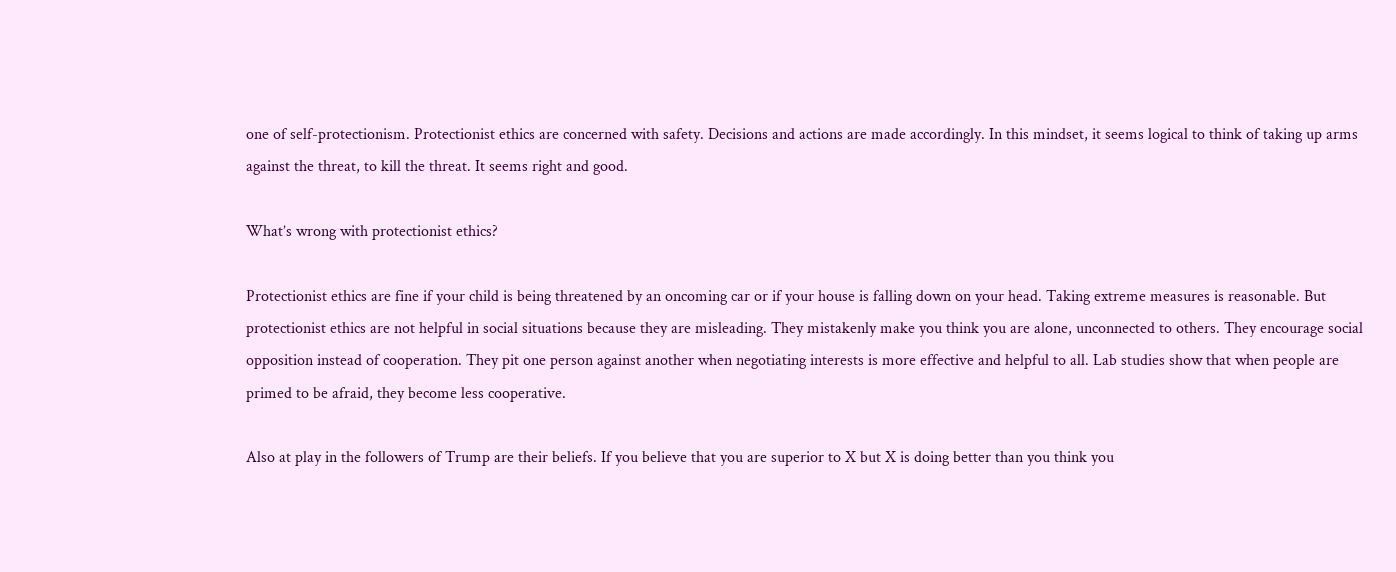one of self-protectionism. Protectionist ethics are concerned with safety. Decisions and actions are made accordingly. In this mindset, it seems logical to think of taking up arms against the threat, to kill the threat. It seems right and good.

What’s wrong with protectionist ethics?

Protectionist ethics are fine if your child is being threatened by an oncoming car or if your house is falling down on your head. Taking extreme measures is reasonable. But protectionist ethics are not helpful in social situations because they are misleading. They mistakenly make you think you are alone, unconnected to others. They encourage social opposition instead of cooperation. They pit one person against another when negotiating interests is more effective and helpful to all. Lab studies show that when people are primed to be afraid, they become less cooperative.

Also at play in the followers of Trump are their beliefs. If you believe that you are superior to X but X is doing better than you think you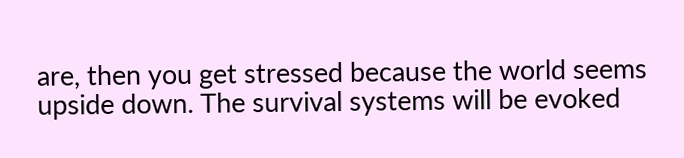are, then you get stressed because the world seems upside down. The survival systems will be evoked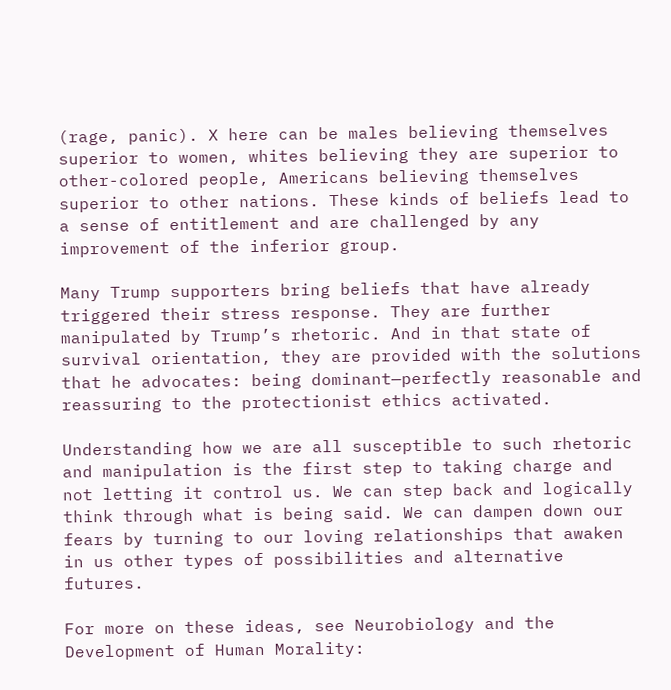(rage, panic). X here can be males believing themselves superior to women, whites believing they are superior to other-colored people, Americans believing themselves superior to other nations. These kinds of beliefs lead to a sense of entitlement and are challenged by any improvement of the inferior group.

Many Trump supporters bring beliefs that have already triggered their stress response. They are further manipulated by Trump’s rhetoric. And in that state of survival orientation, they are provided with the solutions that he advocates: being dominant—perfectly reasonable and reassuring to the protectionist ethics activated.

Understanding how we are all susceptible to such rhetoric and manipulation is the first step to taking charge and not letting it control us. We can step back and logically think through what is being said. We can dampen down our fears by turning to our loving relationships that awaken in us other types of possibilities and alternative futures.

For more on these ideas, see Neurobiology and the Development of Human Morality: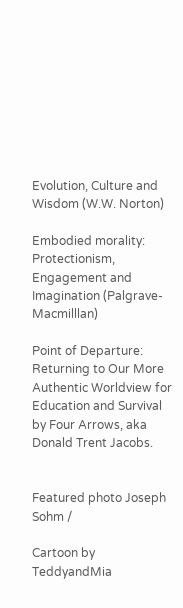Evolution, Culture and Wisdom (W.W. Norton)

Embodied morality: Protectionism, Engagement and Imagination (Palgrave-Macmilllan)

Point of Departure: Returning to Our More Authentic Worldview for
Education and Survival by Four Arrows, aka Donald Trent Jacobs.


Featured photo Joseph Sohm /

Cartoon by TeddyandMia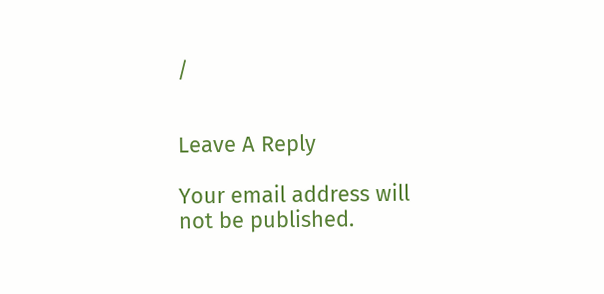/


Leave A Reply

Your email address will not be published.